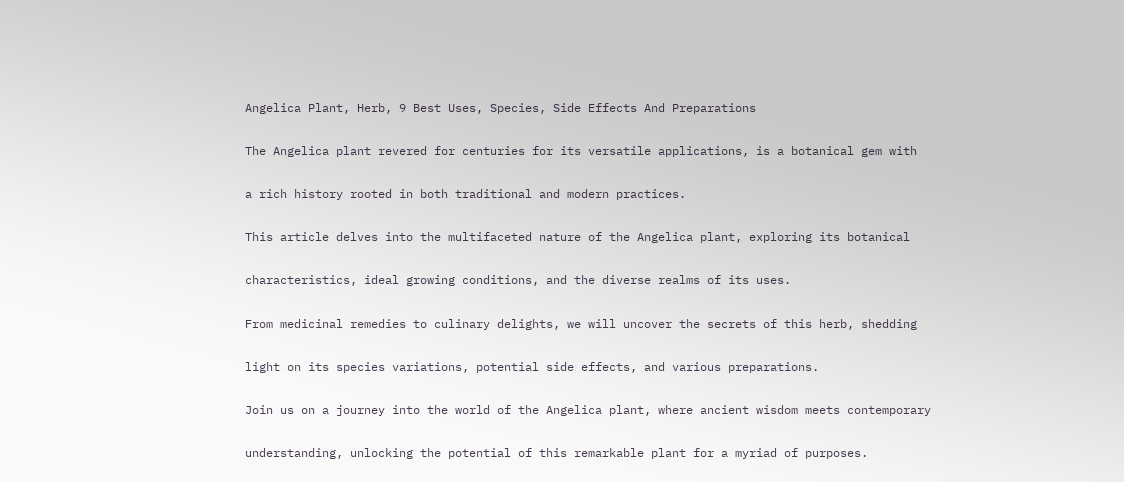Angelica Plant, Herb, 9 Best Uses, Species, Side Effects And Preparations

The Angelica plant revered for centuries for its versatile applications, is a botanical gem with

a rich history rooted in both traditional and modern practices.

This article delves into the multifaceted nature of the Angelica plant, exploring its botanical

characteristics, ideal growing conditions, and the diverse realms of its uses.

From medicinal remedies to culinary delights, we will uncover the secrets of this herb, shedding

light on its species variations, potential side effects, and various preparations.

Join us on a journey into the world of the Angelica plant, where ancient wisdom meets contemporary

understanding, unlocking the potential of this remarkable plant for a myriad of purposes.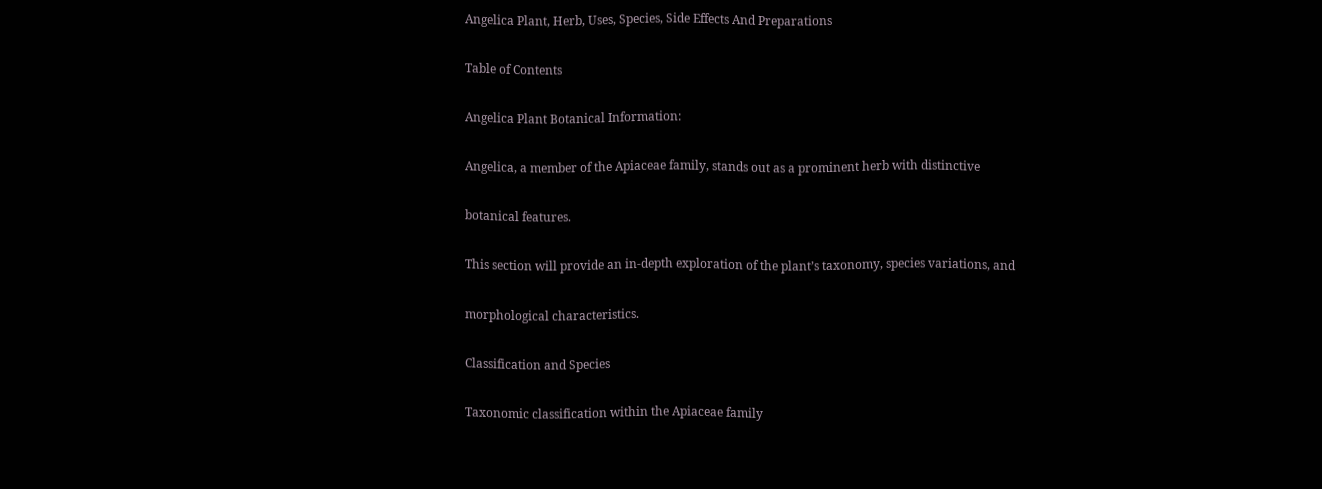Angelica Plant, Herb, Uses, Species, Side Effects And Preparations

Table of Contents

Angelica Plant Botanical Information:

Angelica, a member of the Apiaceae family, stands out as a prominent herb with distinctive

botanical features.

This section will provide an in-depth exploration of the plant’s taxonomy, species variations, and

morphological characteristics.

Classification and Species

Taxonomic classification within the Apiaceae family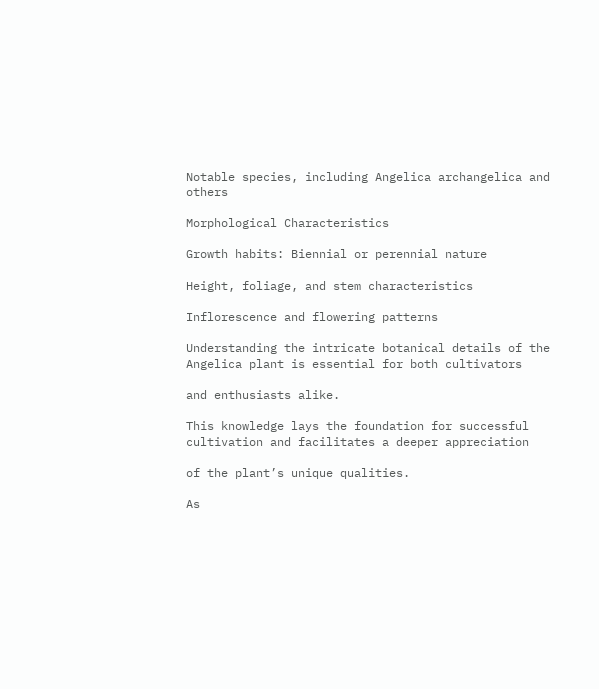Notable species, including Angelica archangelica and others

Morphological Characteristics

Growth habits: Biennial or perennial nature

Height, foliage, and stem characteristics

Inflorescence and flowering patterns

Understanding the intricate botanical details of the Angelica plant is essential for both cultivators

and enthusiasts alike.

This knowledge lays the foundation for successful cultivation and facilitates a deeper appreciation

of the plant’s unique qualities.

As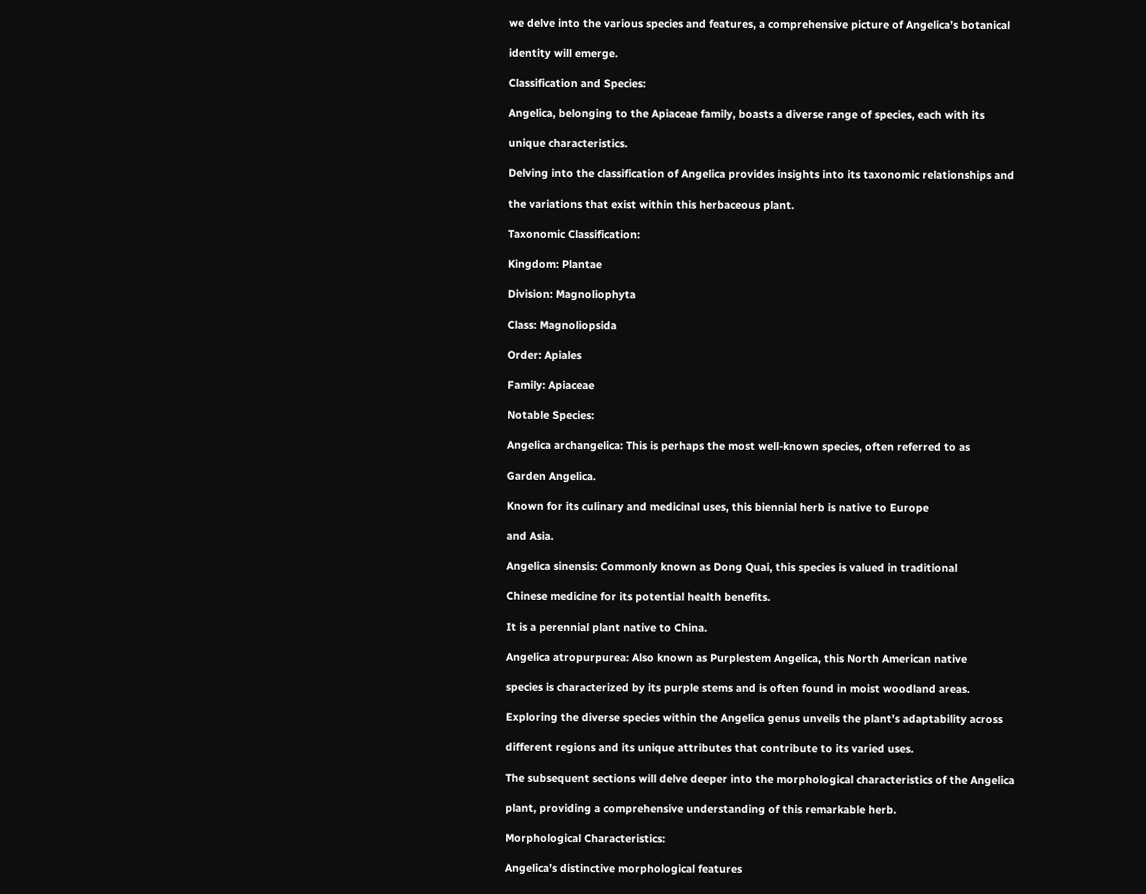we delve into the various species and features, a comprehensive picture of Angelica’s botanical

identity will emerge.

Classification and Species:

Angelica, belonging to the Apiaceae family, boasts a diverse range of species, each with its

unique characteristics.

Delving into the classification of Angelica provides insights into its taxonomic relationships and

the variations that exist within this herbaceous plant.

Taxonomic Classification:

Kingdom: Plantae

Division: Magnoliophyta

Class: Magnoliopsida

Order: Apiales

Family: Apiaceae

Notable Species:

Angelica archangelica: This is perhaps the most well-known species, often referred to as

Garden Angelica.

Known for its culinary and medicinal uses, this biennial herb is native to Europe

and Asia.

Angelica sinensis: Commonly known as Dong Quai, this species is valued in traditional

Chinese medicine for its potential health benefits.

It is a perennial plant native to China.

Angelica atropurpurea: Also known as Purplestem Angelica, this North American native

species is characterized by its purple stems and is often found in moist woodland areas.

Exploring the diverse species within the Angelica genus unveils the plant’s adaptability across

different regions and its unique attributes that contribute to its varied uses.

The subsequent sections will delve deeper into the morphological characteristics of the Angelica

plant, providing a comprehensive understanding of this remarkable herb.

Morphological Characteristics:

Angelica’s distinctive morphological features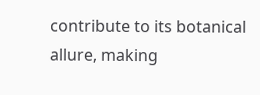contribute to its botanical allure, making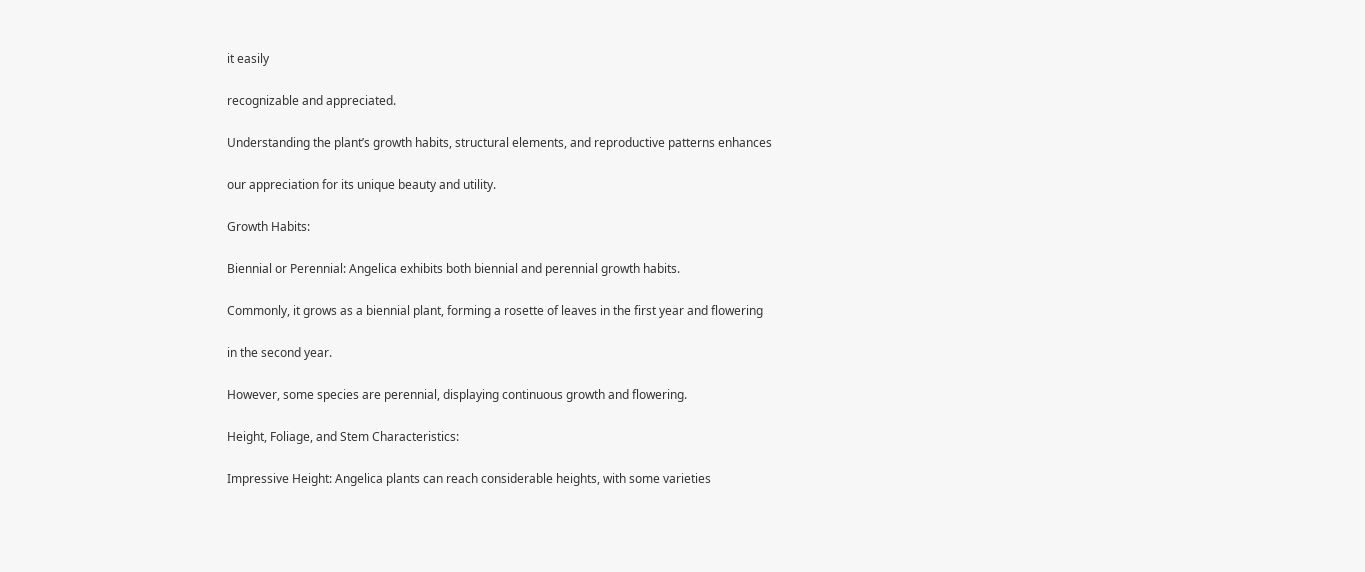it easily

recognizable and appreciated.

Understanding the plant’s growth habits, structural elements, and reproductive patterns enhances

our appreciation for its unique beauty and utility.

Growth Habits:

Biennial or Perennial: Angelica exhibits both biennial and perennial growth habits.

Commonly, it grows as a biennial plant, forming a rosette of leaves in the first year and flowering

in the second year.

However, some species are perennial, displaying continuous growth and flowering.

Height, Foliage, and Stem Characteristics:

Impressive Height: Angelica plants can reach considerable heights, with some varieties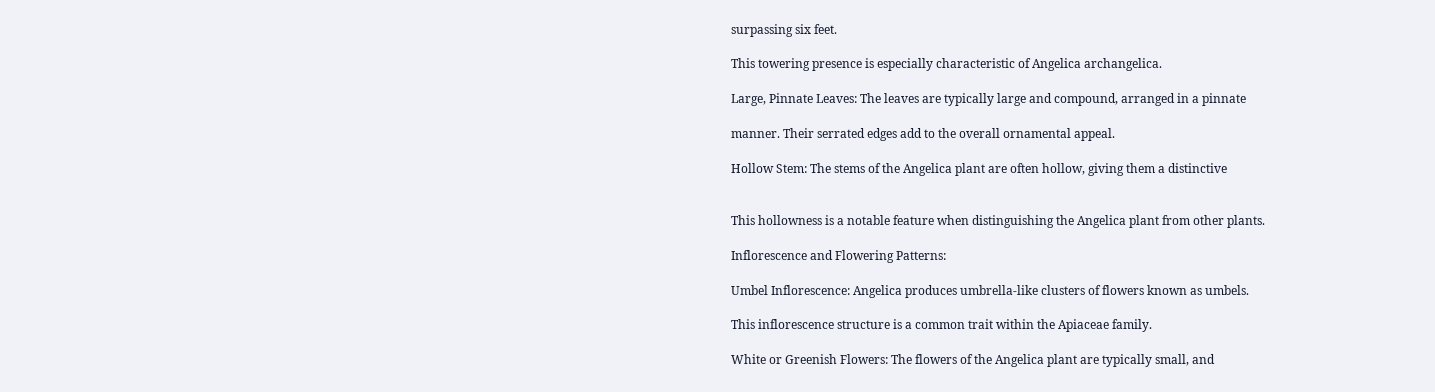surpassing six feet.

This towering presence is especially characteristic of Angelica archangelica.

Large, Pinnate Leaves: The leaves are typically large and compound, arranged in a pinnate

manner. Their serrated edges add to the overall ornamental appeal.

Hollow Stem: The stems of the Angelica plant are often hollow, giving them a distinctive


This hollowness is a notable feature when distinguishing the Angelica plant from other plants.

Inflorescence and Flowering Patterns:

Umbel Inflorescence: Angelica produces umbrella-like clusters of flowers known as umbels.

This inflorescence structure is a common trait within the Apiaceae family.

White or Greenish Flowers: The flowers of the Angelica plant are typically small, and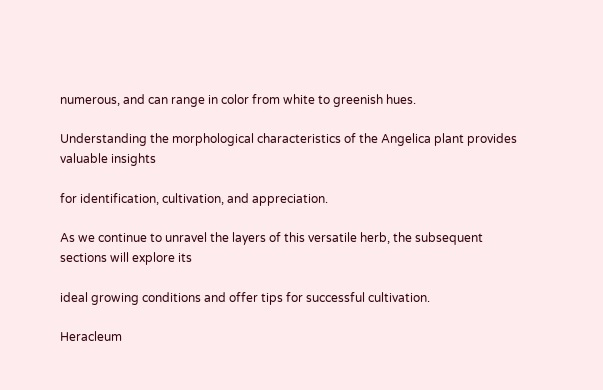numerous, and can range in color from white to greenish hues.

Understanding the morphological characteristics of the Angelica plant provides valuable insights

for identification, cultivation, and appreciation.

As we continue to unravel the layers of this versatile herb, the subsequent sections will explore its

ideal growing conditions and offer tips for successful cultivation.

Heracleum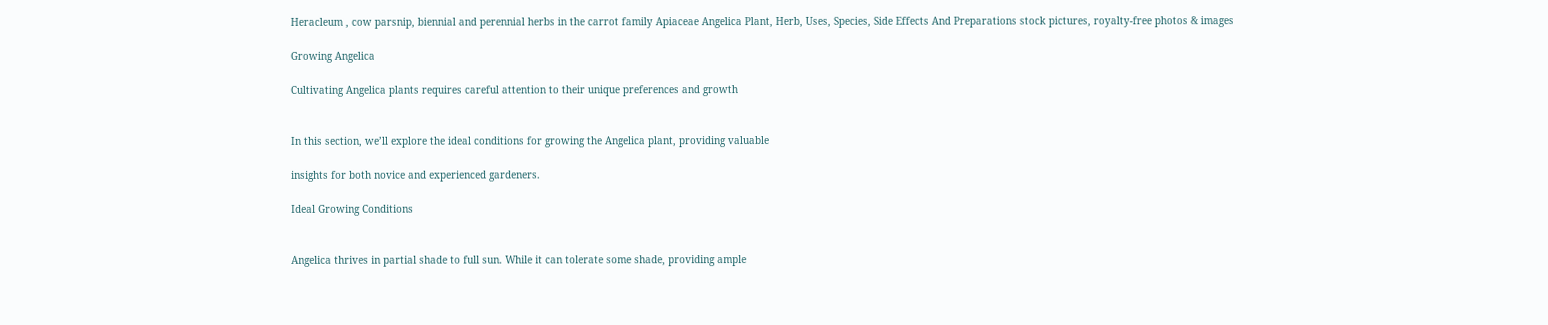Heracleum , cow parsnip, biennial and perennial herbs in the carrot family Apiaceae Angelica Plant, Herb, Uses, Species, Side Effects And Preparations stock pictures, royalty-free photos & images

Growing Angelica

Cultivating Angelica plants requires careful attention to their unique preferences and growth


In this section, we’ll explore the ideal conditions for growing the Angelica plant, providing valuable

insights for both novice and experienced gardeners.

Ideal Growing Conditions


Angelica thrives in partial shade to full sun. While it can tolerate some shade, providing ample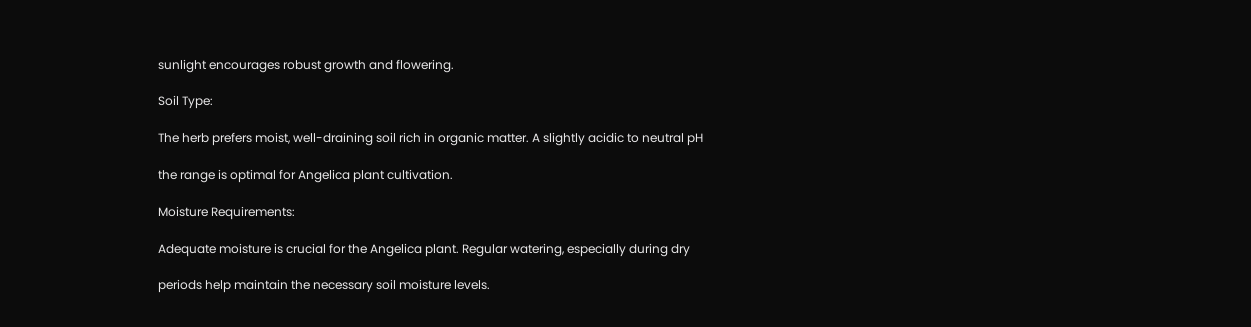sunlight encourages robust growth and flowering.

Soil Type:

The herb prefers moist, well-draining soil rich in organic matter. A slightly acidic to neutral pH

the range is optimal for Angelica plant cultivation.

Moisture Requirements:

Adequate moisture is crucial for the Angelica plant. Regular watering, especially during dry

periods help maintain the necessary soil moisture levels.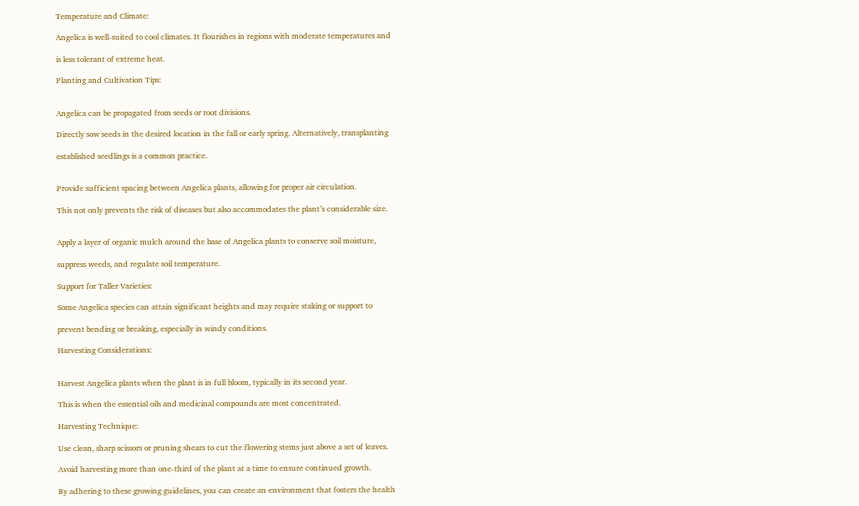Temperature and Climate:

Angelica is well-suited to cool climates. It flourishes in regions with moderate temperatures and

is less tolerant of extreme heat.

Planting and Cultivation Tips:


Angelica can be propagated from seeds or root divisions.

Directly sow seeds in the desired location in the fall or early spring. Alternatively, transplanting

established seedlings is a common practice.


Provide sufficient spacing between Angelica plants, allowing for proper air circulation.

This not only prevents the risk of diseases but also accommodates the plant’s considerable size.


Apply a layer of organic mulch around the base of Angelica plants to conserve soil moisture,

suppress weeds, and regulate soil temperature.

Support for Taller Varieties:

Some Angelica species can attain significant heights and may require staking or support to

prevent bending or breaking, especially in windy conditions.

Harvesting Considerations:


Harvest Angelica plants when the plant is in full bloom, typically in its second year.

This is when the essential oils and medicinal compounds are most concentrated.

Harvesting Technique:

Use clean, sharp scissors or pruning shears to cut the flowering stems just above a set of leaves.

Avoid harvesting more than one-third of the plant at a time to ensure continued growth.

By adhering to these growing guidelines, you can create an environment that fosters the health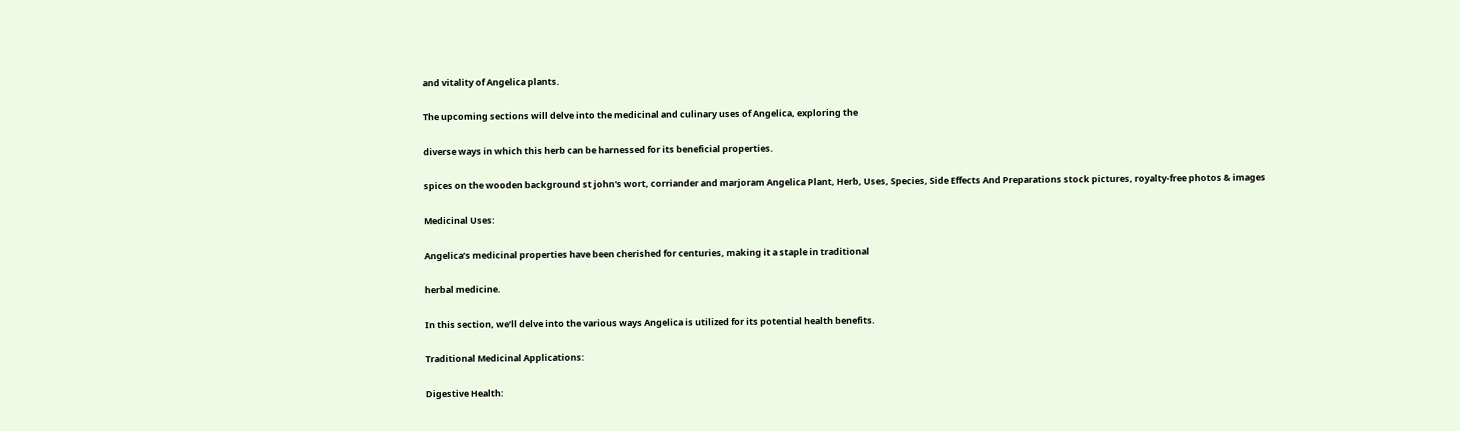and vitality of Angelica plants.

The upcoming sections will delve into the medicinal and culinary uses of Angelica, exploring the

diverse ways in which this herb can be harnessed for its beneficial properties.

spices on the wooden background st john's wort, corriander and marjoram Angelica Plant, Herb, Uses, Species, Side Effects And Preparations stock pictures, royalty-free photos & images

Medicinal Uses:

Angelica’s medicinal properties have been cherished for centuries, making it a staple in traditional

herbal medicine.

In this section, we’ll delve into the various ways Angelica is utilized for its potential health benefits.

Traditional Medicinal Applications:

Digestive Health: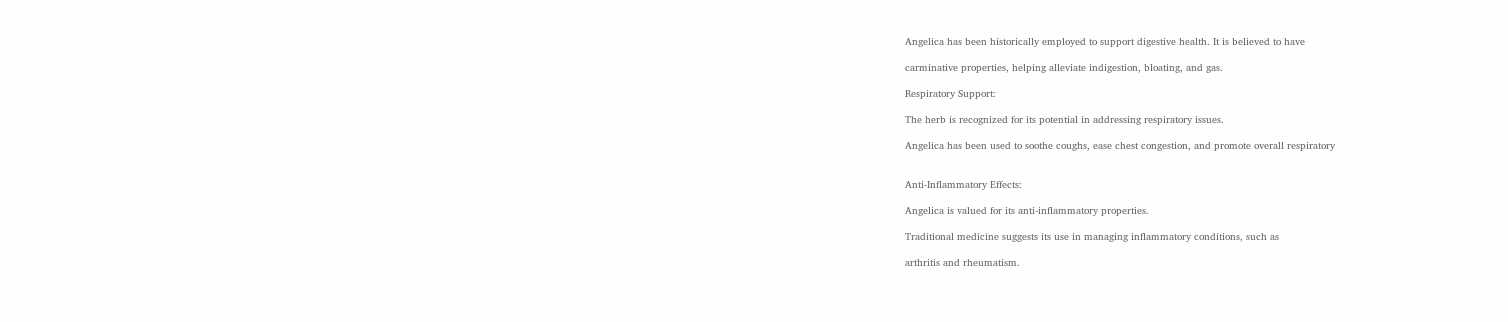Angelica has been historically employed to support digestive health. It is believed to have

carminative properties, helping alleviate indigestion, bloating, and gas.

Respiratory Support:

The herb is recognized for its potential in addressing respiratory issues.

Angelica has been used to soothe coughs, ease chest congestion, and promote overall respiratory


Anti-Inflammatory Effects:

Angelica is valued for its anti-inflammatory properties.

Traditional medicine suggests its use in managing inflammatory conditions, such as

arthritis and rheumatism.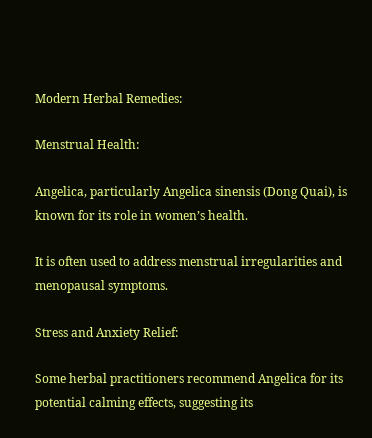Modern Herbal Remedies:

Menstrual Health:

Angelica, particularly Angelica sinensis (Dong Quai), is known for its role in women’s health.

It is often used to address menstrual irregularities and menopausal symptoms.

Stress and Anxiety Relief:

Some herbal practitioners recommend Angelica for its potential calming effects, suggesting its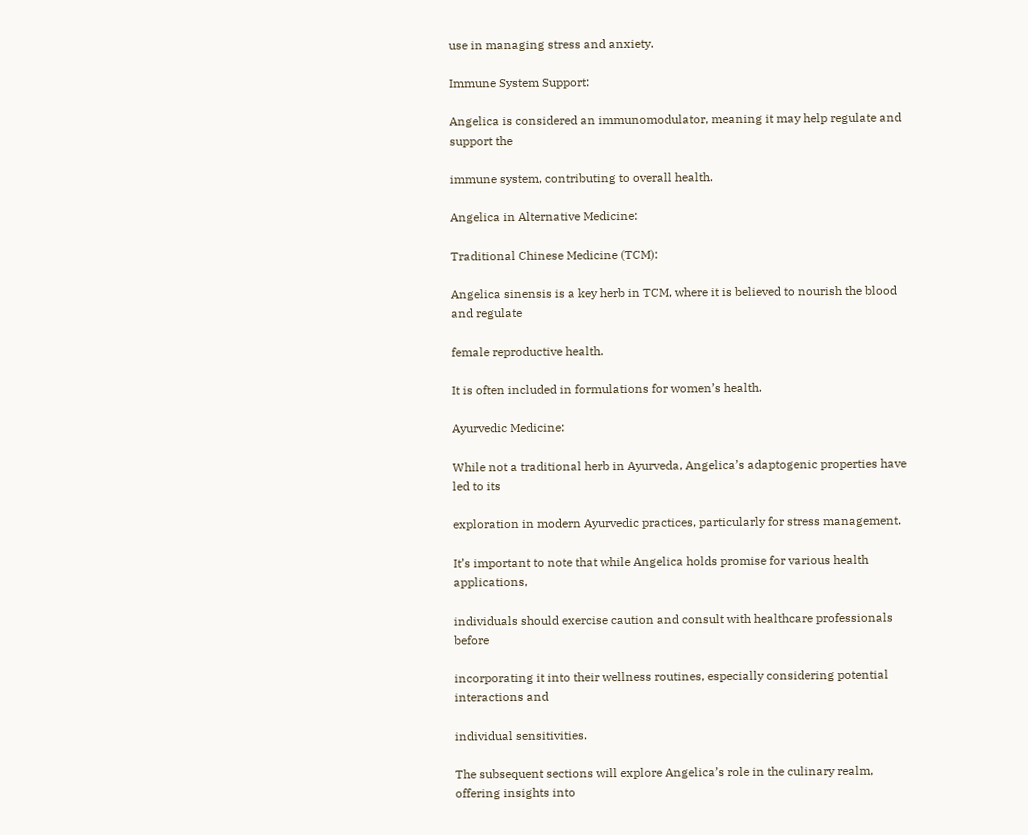use in managing stress and anxiety.

Immune System Support:

Angelica is considered an immunomodulator, meaning it may help regulate and support the

immune system, contributing to overall health.

Angelica in Alternative Medicine:

Traditional Chinese Medicine (TCM):

Angelica sinensis is a key herb in TCM, where it is believed to nourish the blood and regulate

female reproductive health.

It is often included in formulations for women’s health.

Ayurvedic Medicine:

While not a traditional herb in Ayurveda, Angelica’s adaptogenic properties have led to its

exploration in modern Ayurvedic practices, particularly for stress management.

It’s important to note that while Angelica holds promise for various health applications,

individuals should exercise caution and consult with healthcare professionals before

incorporating it into their wellness routines, especially considering potential interactions and

individual sensitivities.

The subsequent sections will explore Angelica’s role in the culinary realm, offering insights into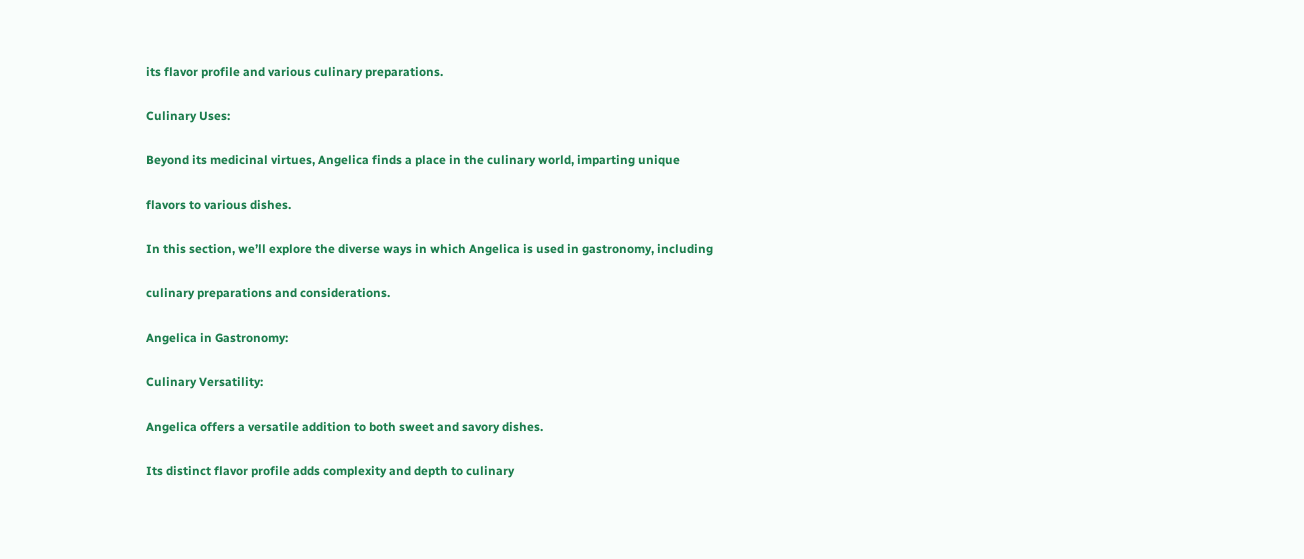its flavor profile and various culinary preparations.

Culinary Uses:

Beyond its medicinal virtues, Angelica finds a place in the culinary world, imparting unique

flavors to various dishes.

In this section, we’ll explore the diverse ways in which Angelica is used in gastronomy, including

culinary preparations and considerations.

Angelica in Gastronomy:

Culinary Versatility:

Angelica offers a versatile addition to both sweet and savory dishes.

Its distinct flavor profile adds complexity and depth to culinary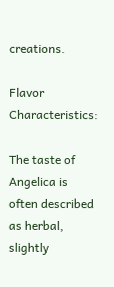creations.

Flavor Characteristics:

The taste of Angelica is often described as herbal, slightly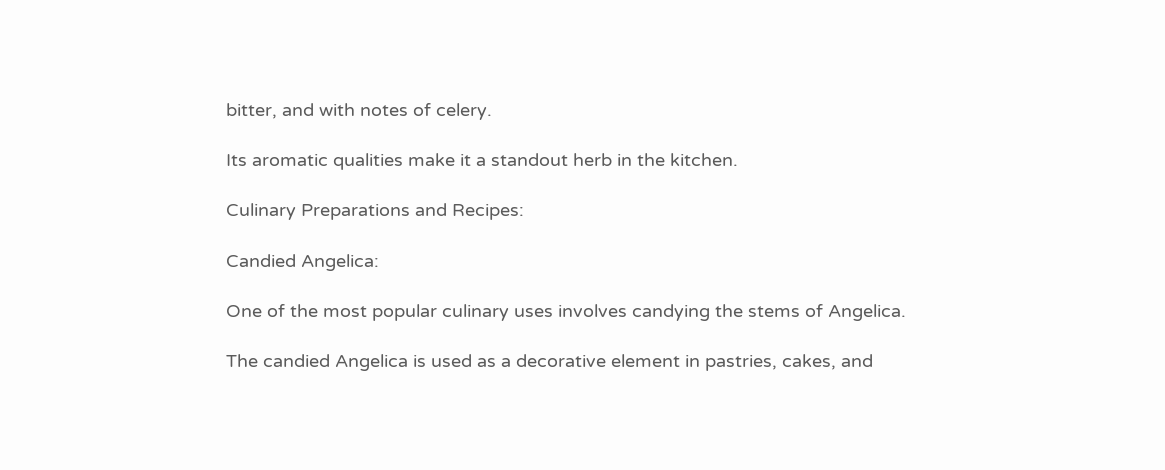bitter, and with notes of celery.

Its aromatic qualities make it a standout herb in the kitchen.

Culinary Preparations and Recipes:

Candied Angelica:

One of the most popular culinary uses involves candying the stems of Angelica.

The candied Angelica is used as a decorative element in pastries, cakes, and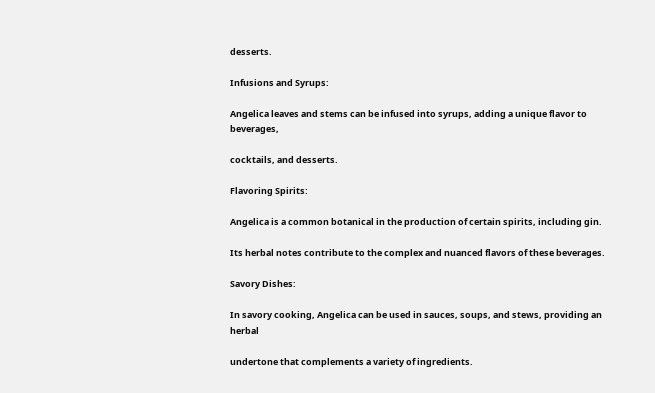desserts.

Infusions and Syrups:

Angelica leaves and stems can be infused into syrups, adding a unique flavor to beverages,

cocktails, and desserts.

Flavoring Spirits:

Angelica is a common botanical in the production of certain spirits, including gin.

Its herbal notes contribute to the complex and nuanced flavors of these beverages.

Savory Dishes:

In savory cooking, Angelica can be used in sauces, soups, and stews, providing an herbal

undertone that complements a variety of ingredients.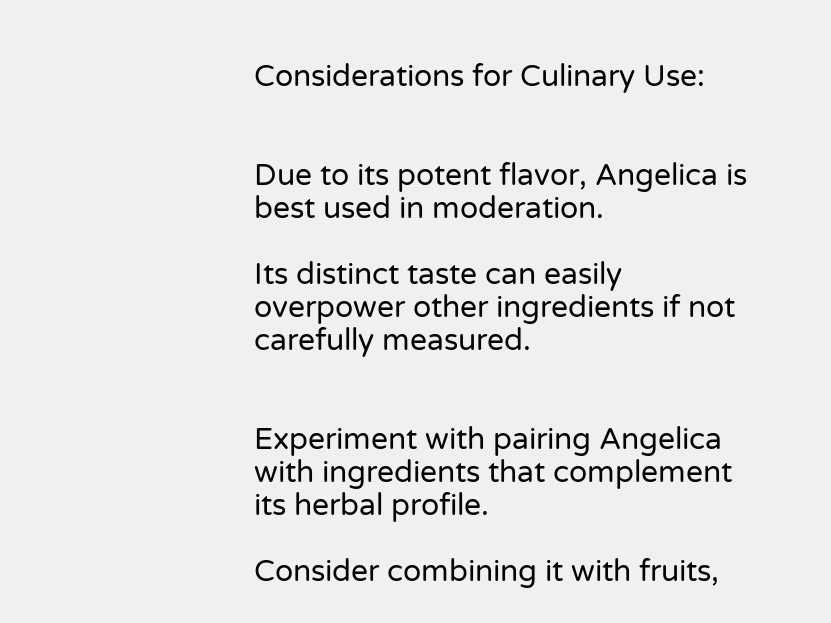Considerations for Culinary Use:


Due to its potent flavor, Angelica is best used in moderation.

Its distinct taste can easily overpower other ingredients if not carefully measured.


Experiment with pairing Angelica with ingredients that complement its herbal profile.

Consider combining it with fruits,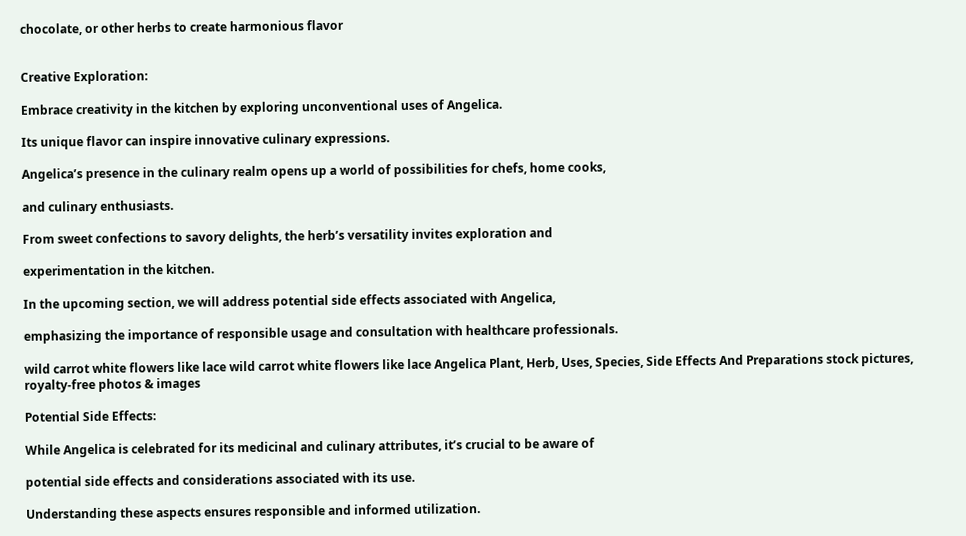chocolate, or other herbs to create harmonious flavor


Creative Exploration:

Embrace creativity in the kitchen by exploring unconventional uses of Angelica.

Its unique flavor can inspire innovative culinary expressions.

Angelica’s presence in the culinary realm opens up a world of possibilities for chefs, home cooks,

and culinary enthusiasts.

From sweet confections to savory delights, the herb’s versatility invites exploration and

experimentation in the kitchen.

In the upcoming section, we will address potential side effects associated with Angelica,

emphasizing the importance of responsible usage and consultation with healthcare professionals.

wild carrot white flowers like lace wild carrot white flowers like lace Angelica Plant, Herb, Uses, Species, Side Effects And Preparations stock pictures, royalty-free photos & images

Potential Side Effects:

While Angelica is celebrated for its medicinal and culinary attributes, it’s crucial to be aware of

potential side effects and considerations associated with its use.

Understanding these aspects ensures responsible and informed utilization.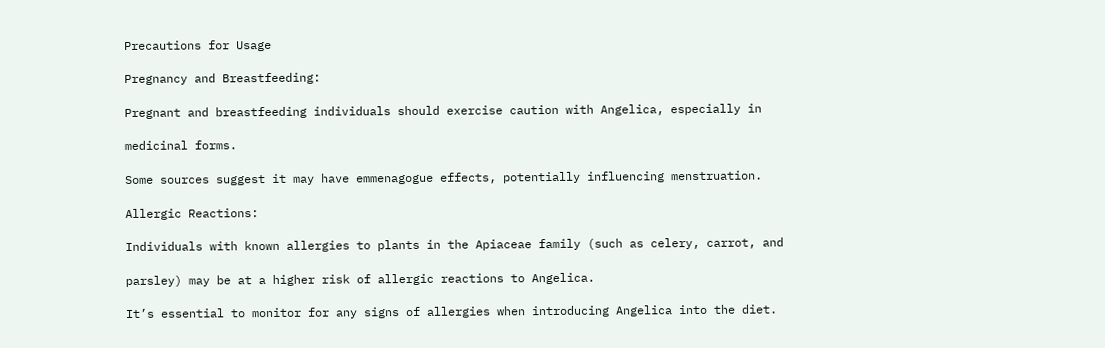Precautions for Usage

Pregnancy and Breastfeeding:

Pregnant and breastfeeding individuals should exercise caution with Angelica, especially in

medicinal forms.

Some sources suggest it may have emmenagogue effects, potentially influencing menstruation.

Allergic Reactions:

Individuals with known allergies to plants in the Apiaceae family (such as celery, carrot, and

parsley) may be at a higher risk of allergic reactions to Angelica.

It’s essential to monitor for any signs of allergies when introducing Angelica into the diet.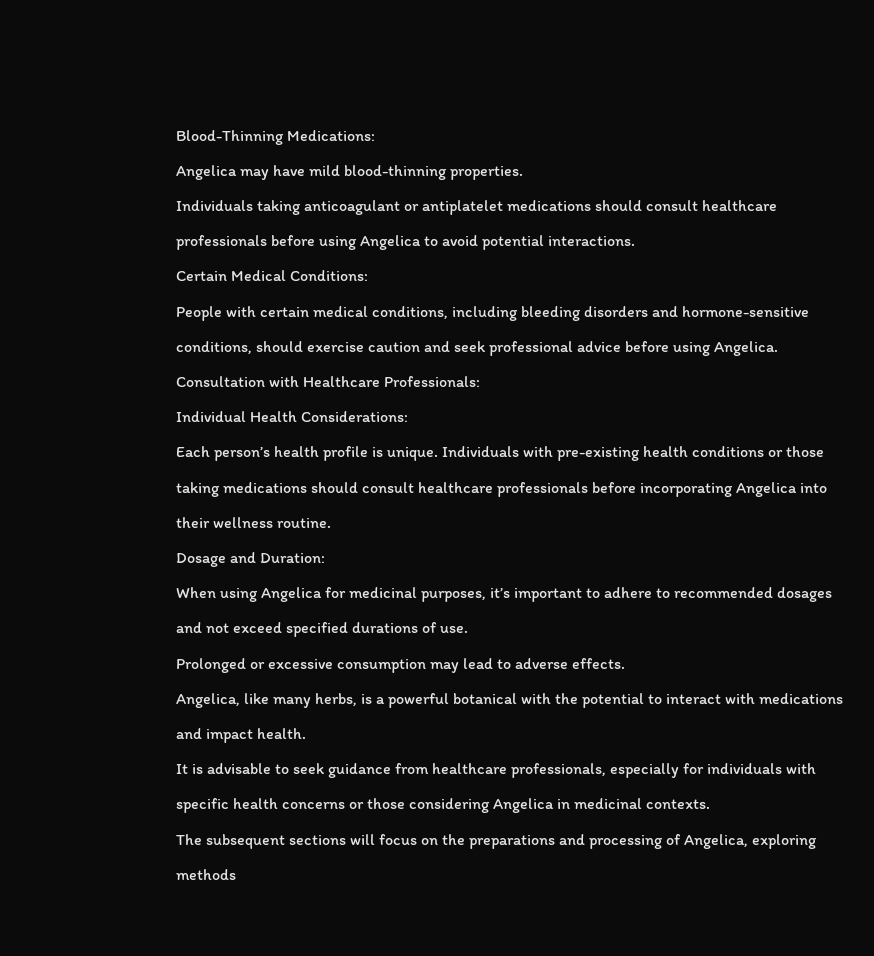Blood-Thinning Medications:

Angelica may have mild blood-thinning properties.

Individuals taking anticoagulant or antiplatelet medications should consult healthcare

professionals before using Angelica to avoid potential interactions.

Certain Medical Conditions:

People with certain medical conditions, including bleeding disorders and hormone-sensitive

conditions, should exercise caution and seek professional advice before using Angelica.

Consultation with Healthcare Professionals:

Individual Health Considerations:

Each person’s health profile is unique. Individuals with pre-existing health conditions or those

taking medications should consult healthcare professionals before incorporating Angelica into

their wellness routine.

Dosage and Duration:

When using Angelica for medicinal purposes, it’s important to adhere to recommended dosages

and not exceed specified durations of use.

Prolonged or excessive consumption may lead to adverse effects.

Angelica, like many herbs, is a powerful botanical with the potential to interact with medications

and impact health.

It is advisable to seek guidance from healthcare professionals, especially for individuals with

specific health concerns or those considering Angelica in medicinal contexts.

The subsequent sections will focus on the preparations and processing of Angelica, exploring

methods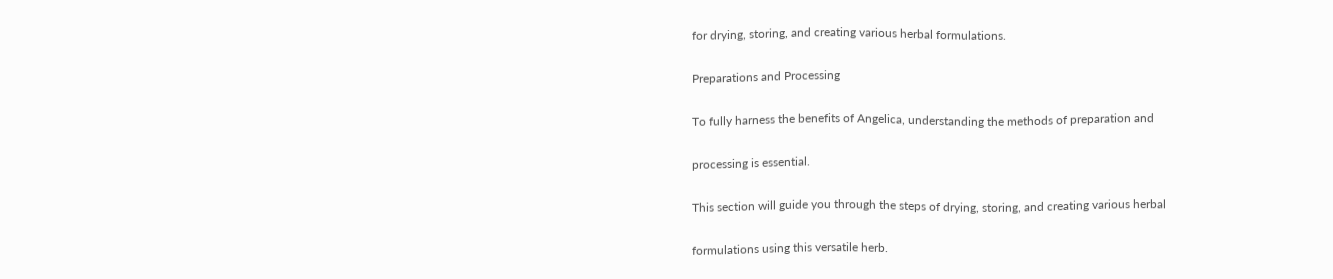for drying, storing, and creating various herbal formulations.

Preparations and Processing

To fully harness the benefits of Angelica, understanding the methods of preparation and

processing is essential.

This section will guide you through the steps of drying, storing, and creating various herbal

formulations using this versatile herb.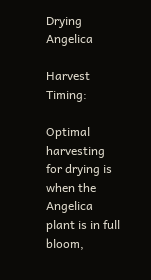Drying Angelica

Harvest Timing:

Optimal harvesting for drying is when the Angelica plant is in full bloom,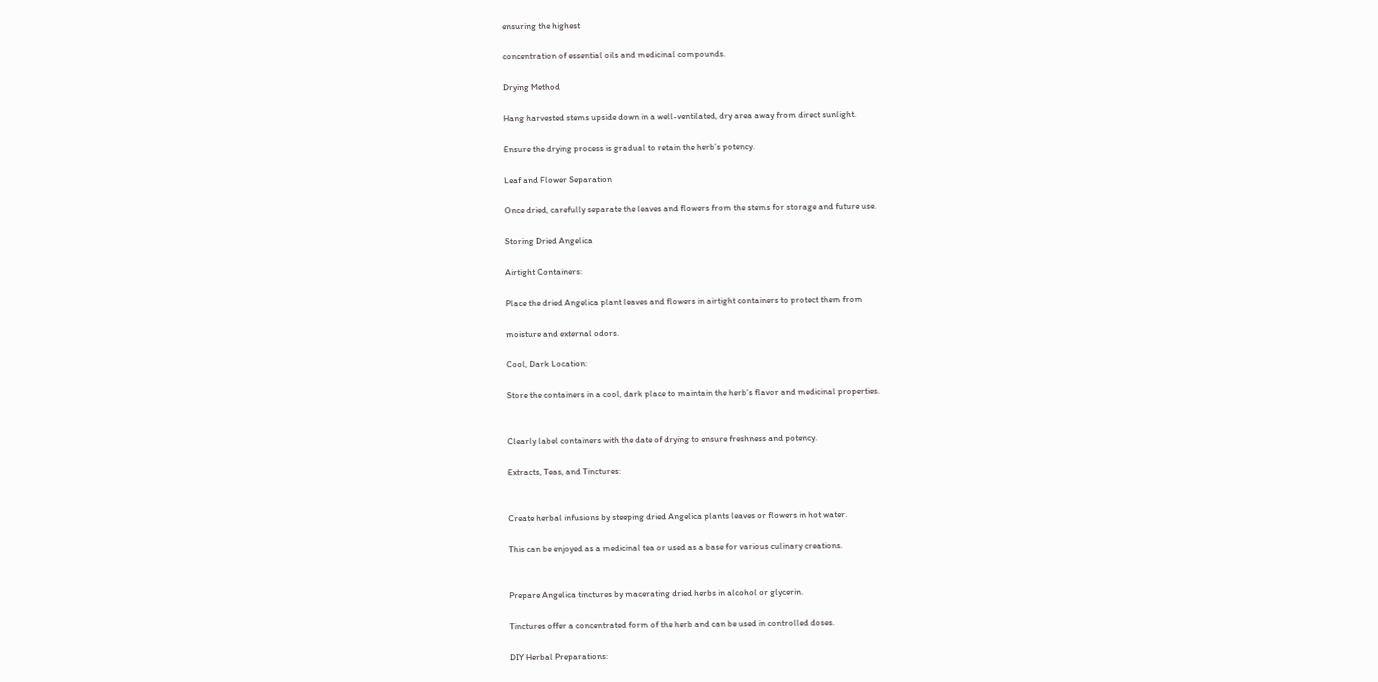ensuring the highest

concentration of essential oils and medicinal compounds.

Drying Method

Hang harvested stems upside down in a well-ventilated, dry area away from direct sunlight.

Ensure the drying process is gradual to retain the herb’s potency.

Leaf and Flower Separation

Once dried, carefully separate the leaves and flowers from the stems for storage and future use.

Storing Dried Angelica

Airtight Containers:

Place the dried Angelica plant leaves and flowers in airtight containers to protect them from

moisture and external odors.

Cool, Dark Location:

Store the containers in a cool, dark place to maintain the herb’s flavor and medicinal properties.


Clearly label containers with the date of drying to ensure freshness and potency.

Extracts, Teas, and Tinctures:


Create herbal infusions by steeping dried Angelica plants leaves or flowers in hot water.

This can be enjoyed as a medicinal tea or used as a base for various culinary creations.


Prepare Angelica tinctures by macerating dried herbs in alcohol or glycerin.

Tinctures offer a concentrated form of the herb and can be used in controlled doses.

DIY Herbal Preparations: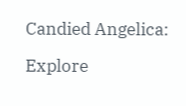Candied Angelica:

Explore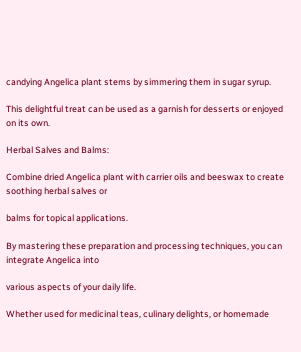candying Angelica plant stems by simmering them in sugar syrup.

This delightful treat can be used as a garnish for desserts or enjoyed on its own.

Herbal Salves and Balms:

Combine dried Angelica plant with carrier oils and beeswax to create soothing herbal salves or

balms for topical applications.

By mastering these preparation and processing techniques, you can integrate Angelica into

various aspects of your daily life.

Whether used for medicinal teas, culinary delights, or homemade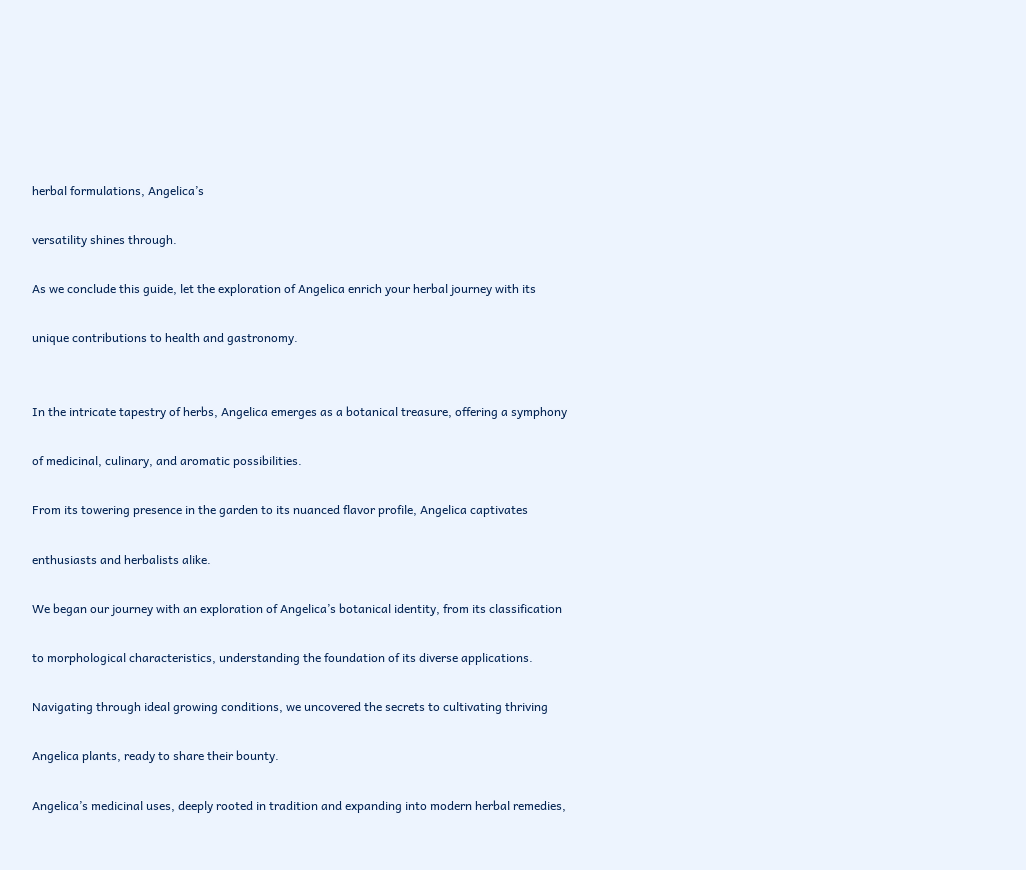herbal formulations, Angelica’s

versatility shines through.

As we conclude this guide, let the exploration of Angelica enrich your herbal journey with its

unique contributions to health and gastronomy.


In the intricate tapestry of herbs, Angelica emerges as a botanical treasure, offering a symphony

of medicinal, culinary, and aromatic possibilities.

From its towering presence in the garden to its nuanced flavor profile, Angelica captivates

enthusiasts and herbalists alike.

We began our journey with an exploration of Angelica’s botanical identity, from its classification

to morphological characteristics, understanding the foundation of its diverse applications.

Navigating through ideal growing conditions, we uncovered the secrets to cultivating thriving

Angelica plants, ready to share their bounty.

Angelica’s medicinal uses, deeply rooted in tradition and expanding into modern herbal remedies,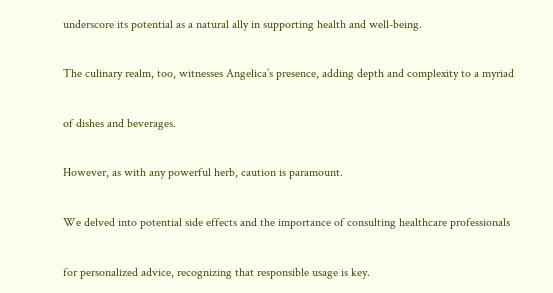underscore its potential as a natural ally in supporting health and well-being.

The culinary realm, too, witnesses Angelica’s presence, adding depth and complexity to a myriad

of dishes and beverages.

However, as with any powerful herb, caution is paramount.

We delved into potential side effects and the importance of consulting healthcare professionals

for personalized advice, recognizing that responsible usage is key.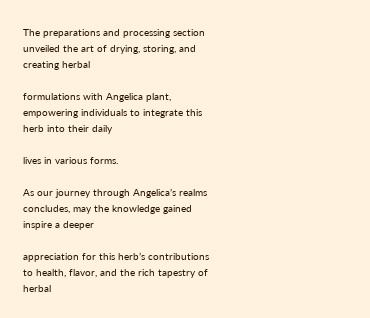The preparations and processing section unveiled the art of drying, storing, and creating herbal

formulations with Angelica plant, empowering individuals to integrate this herb into their daily

lives in various forms.

As our journey through Angelica’s realms concludes, may the knowledge gained inspire a deeper

appreciation for this herb’s contributions to health, flavor, and the rich tapestry of herbal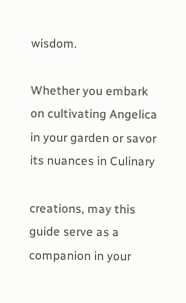wisdom.

Whether you embark on cultivating Angelica in your garden or savor its nuances in Culinary

creations, may this guide serve as a companion in your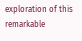exploration of this remarkable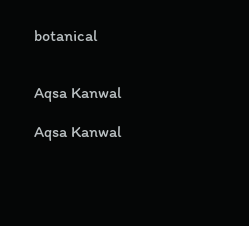botanical


Aqsa Kanwal

Aqsa Kanwal